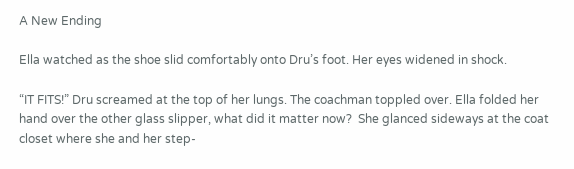A New Ending

Ella watched as the shoe slid comfortably onto Dru’s foot. Her eyes widened in shock.

“IT FITS!” Dru screamed at the top of her lungs. The coachman toppled over. Ella folded her hand over the other glass slipper, what did it matter now?  She glanced sideways at the coat closet where she and her step-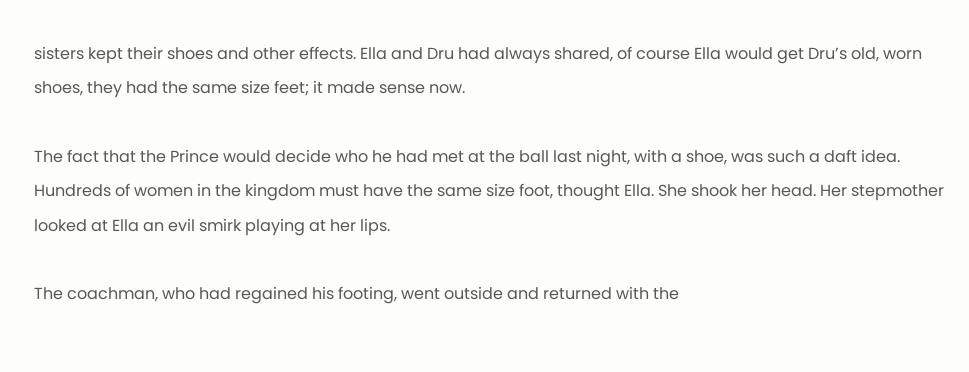sisters kept their shoes and other effects. Ella and Dru had always shared, of course Ella would get Dru’s old, worn shoes, they had the same size feet; it made sense now.

The fact that the Prince would decide who he had met at the ball last night, with a shoe, was such a daft idea. Hundreds of women in the kingdom must have the same size foot, thought Ella. She shook her head. Her stepmother looked at Ella an evil smirk playing at her lips.

The coachman, who had regained his footing, went outside and returned with the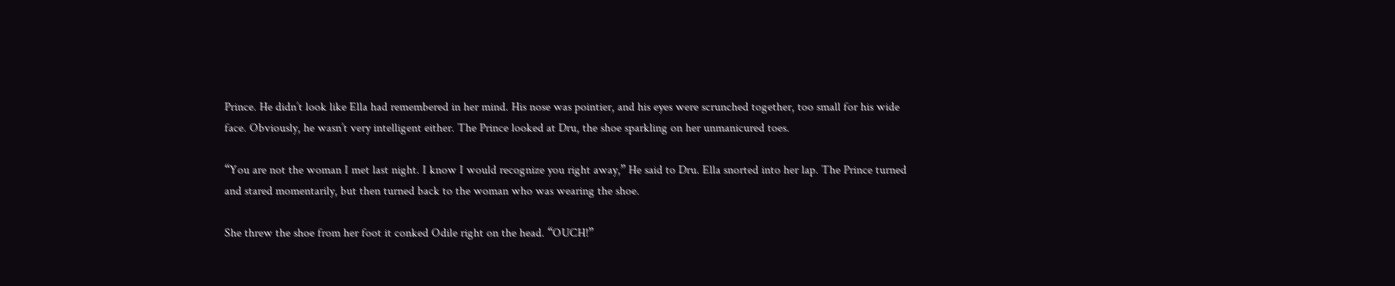Prince. He didn’t look like Ella had remembered in her mind. His nose was pointier, and his eyes were scrunched together, too small for his wide face. Obviously, he wasn’t very intelligent either. The Prince looked at Dru, the shoe sparkling on her unmanicured toes.

“You are not the woman I met last night. I know I would recognize you right away,” He said to Dru. Ella snorted into her lap. The Prince turned and stared momentarily, but then turned back to the woman who was wearing the shoe.

She threw the shoe from her foot it conked Odile right on the head. “OUCH!”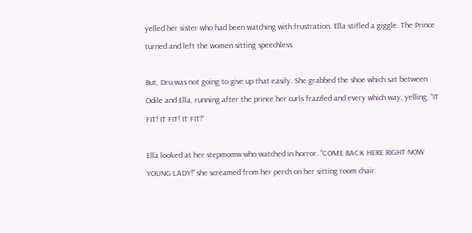yelled her sister who had been watching with frustration. Ella stifled a giggle. The Prince turned and left the women sitting speechless.

But, Dru was not going to give up that easily. She grabbed the shoe which sat between Odile and Ella, running after the prince her curls frazzled and every which way, yelling, “IT FIT! IT FIT! IT FIT!”

Ella looked at her stepmomw who watched in horror. “COME BACK HERE RIGHT NOW YOUNG LADY!” she screamed from her perch on her sitting room chair.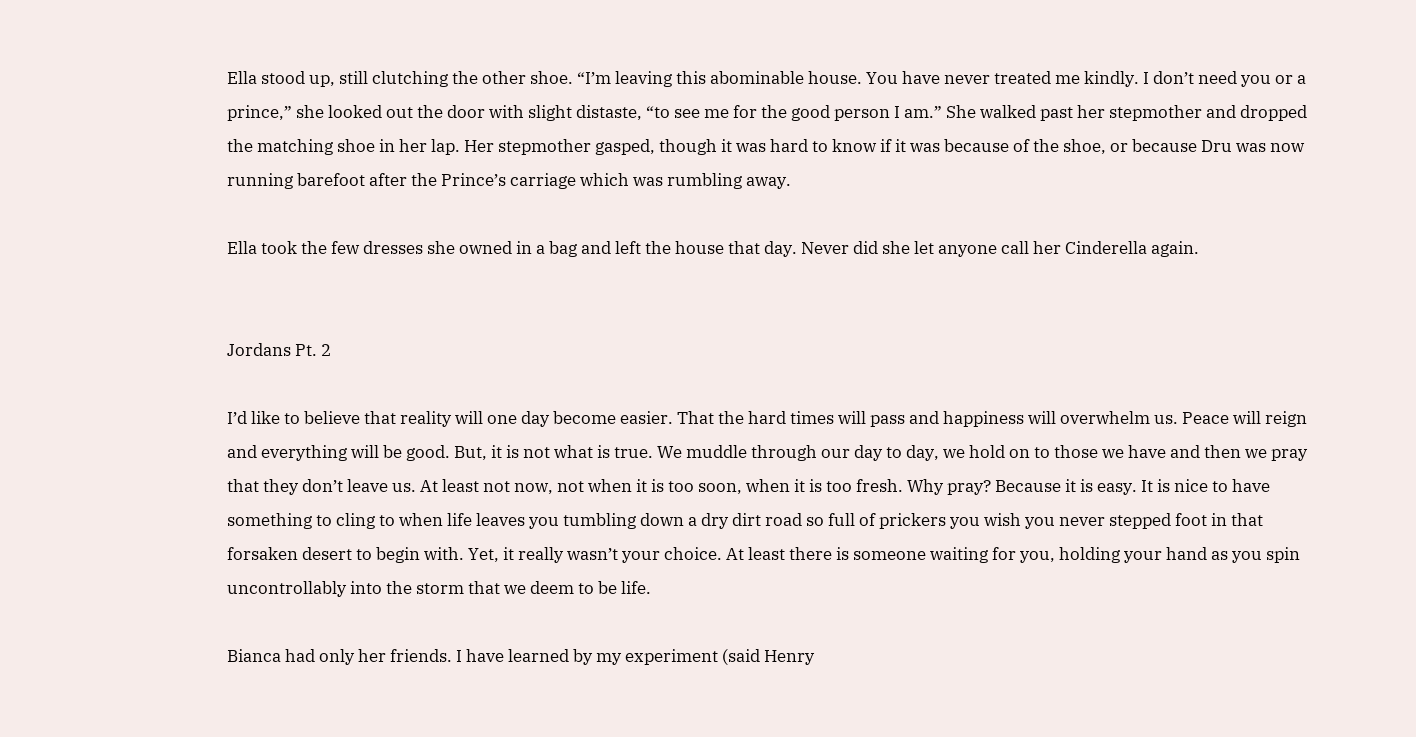Ella stood up, still clutching the other shoe. “I’m leaving this abominable house. You have never treated me kindly. I don’t need you or a prince,” she looked out the door with slight distaste, “to see me for the good person I am.” She walked past her stepmother and dropped the matching shoe in her lap. Her stepmother gasped, though it was hard to know if it was because of the shoe, or because Dru was now running barefoot after the Prince’s carriage which was rumbling away.

Ella took the few dresses she owned in a bag and left the house that day. Never did she let anyone call her Cinderella again.


Jordans Pt. 2

I’d like to believe that reality will one day become easier. That the hard times will pass and happiness will overwhelm us. Peace will reign and everything will be good. But, it is not what is true. We muddle through our day to day, we hold on to those we have and then we pray that they don’t leave us. At least not now, not when it is too soon, when it is too fresh. Why pray? Because it is easy. It is nice to have something to cling to when life leaves you tumbling down a dry dirt road so full of prickers you wish you never stepped foot in that forsaken desert to begin with. Yet, it really wasn’t your choice. At least there is someone waiting for you, holding your hand as you spin uncontrollably into the storm that we deem to be life.

Bianca had only her friends. I have learned by my experiment (said Henry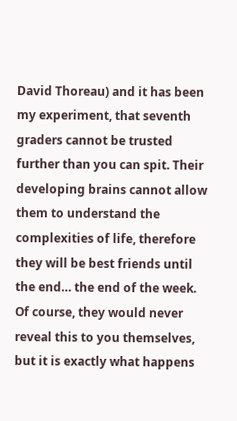David Thoreau) and it has been my experiment, that seventh graders cannot be trusted further than you can spit. Their developing brains cannot allow them to understand the complexities of life, therefore they will be best friends until the end… the end of the week. Of course, they would never reveal this to you themselves, but it is exactly what happens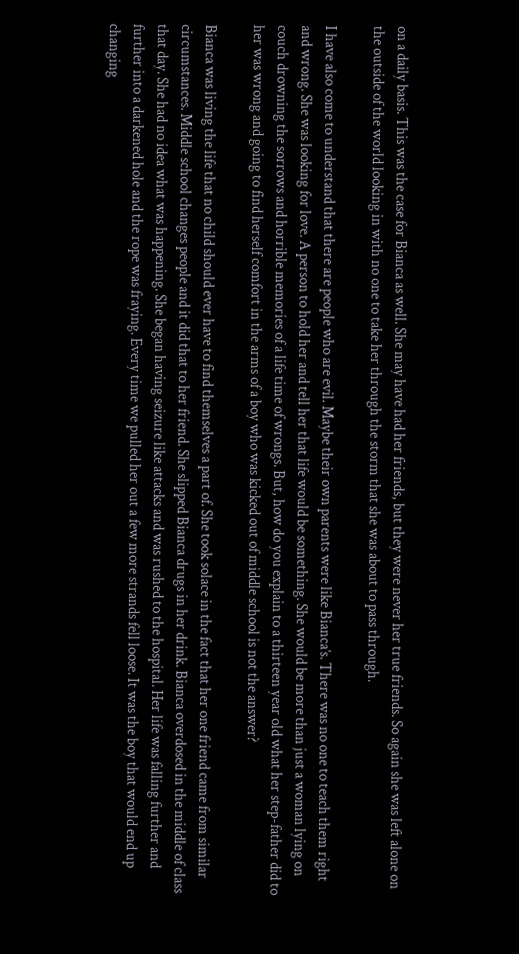on a daily basis. This was the case for Bianca as well. She may have had her friends, but they were never her true friends. So again she was left alone on the outside of the world looking in with no one to take her through the storm that she was about to pass through.

I have also come to understand that there are people who are evil. Maybe their own parents were like Bianca’s. There was no one to teach them right and wrong. She was looking for love. A person to hold her and tell her that life would be something. She would be more than just a woman lying on couch drowning the sorrows and horrible memories of a life time of wrongs. But, how do you explain to a thirteen year old what her step-father did to her was wrong and going to find herself comfort in the arms of a boy who was kicked out of middle school is not the answer?

Bianca was living the life that no child should ever have to find themselves a part of. She took solace in the fact that her one friend came from similar circumstances. Middle school changes people and it did that to her friend. She slipped Bianca drugs in her drink. Bianca overdosed in the middle of class that day. She had no idea what was happening. She began having seizure like attacks and was rushed to the hospital. Her life was falling further and further into a darkened hole and the rope was fraying. Every time we pulled her out a few more strands fell loose. It was the boy that would end up changing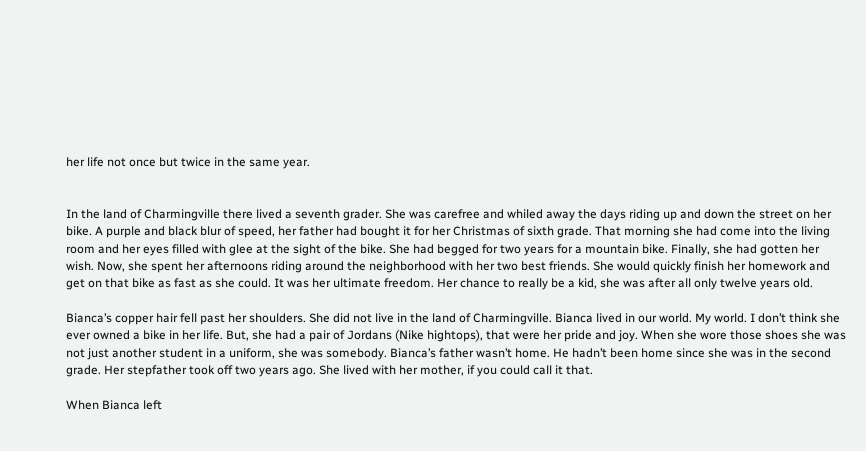her life not once but twice in the same year.


In the land of Charmingville there lived a seventh grader. She was carefree and whiled away the days riding up and down the street on her bike. A purple and black blur of speed, her father had bought it for her Christmas of sixth grade. That morning she had come into the living room and her eyes filled with glee at the sight of the bike. She had begged for two years for a mountain bike. Finally, she had gotten her wish. Now, she spent her afternoons riding around the neighborhood with her two best friends. She would quickly finish her homework and get on that bike as fast as she could. It was her ultimate freedom. Her chance to really be a kid, she was after all only twelve years old.

Bianca’s copper hair fell past her shoulders. She did not live in the land of Charmingville. Bianca lived in our world. My world. I don’t think she ever owned a bike in her life. But, she had a pair of Jordans (Nike hightops), that were her pride and joy. When she wore those shoes she was not just another student in a uniform, she was somebody. Bianca’s father wasn’t home. He hadn’t been home since she was in the second grade. Her stepfather took off two years ago. She lived with her mother, if you could call it that.

When Bianca left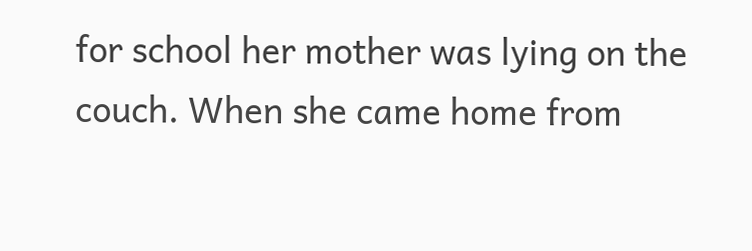for school her mother was lying on the couch. When she came home from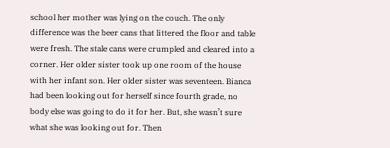school her mother was lying on the couch. The only difference was the beer cans that littered the floor and table were fresh. The stale cans were crumpled and cleared into a corner. Her older sister took up one room of the house with her infant son. Her older sister was seventeen. Bianca had been looking out for herself since fourth grade, no body else was going to do it for her. But, she wasn’t sure what she was looking out for. Then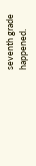seventh grade happened.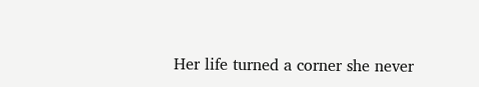Her life turned a corner she never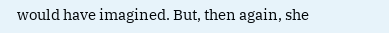would have imagined. But, then again, she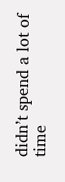didn’t spend a lot of time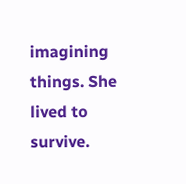imagining things. She lived to survive.